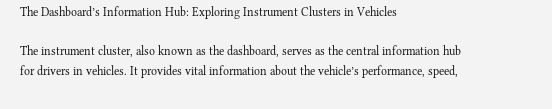The Dashboard’s Information Hub: Exploring Instrument Clusters in Vehicles

The instrument cluster, also known as the dashboard, serves as the central information hub for drivers in vehicles. It provides vital information about the vehicle’s performance, speed,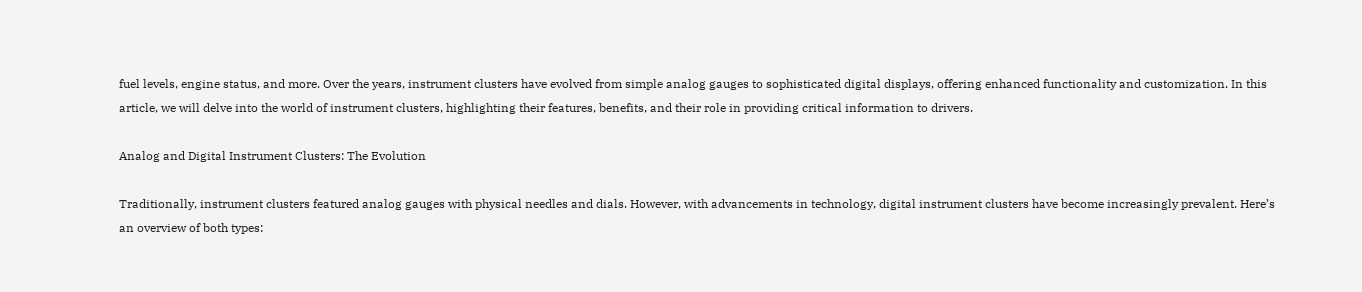fuel levels, engine status, and more. Over the years, instrument clusters have evolved from simple analog gauges to sophisticated digital displays, offering enhanced functionality and customization. In this article, we will delve into the world of instrument clusters, highlighting their features, benefits, and their role in providing critical information to drivers.

Analog and Digital Instrument Clusters: The Evolution

Traditionally, instrument clusters featured analog gauges with physical needles and dials. However, with advancements in technology, digital instrument clusters have become increasingly prevalent. Here’s an overview of both types: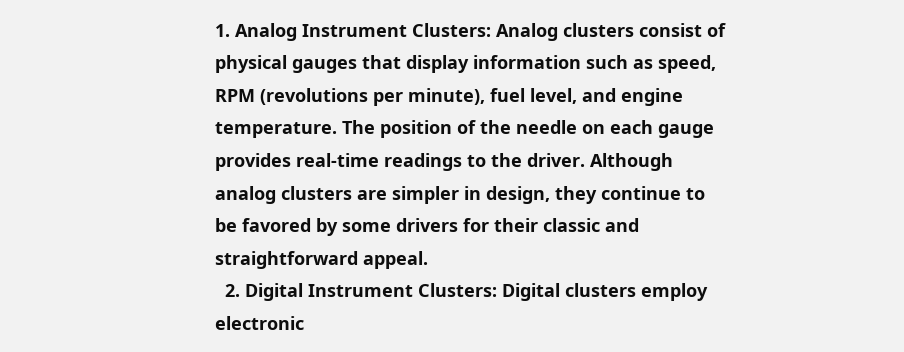1. Analog Instrument Clusters: Analog clusters consist of physical gauges that display information such as speed, RPM (revolutions per minute), fuel level, and engine temperature. The position of the needle on each gauge provides real-time readings to the driver. Although analog clusters are simpler in design, they continue to be favored by some drivers for their classic and straightforward appeal.
  2. Digital Instrument Clusters: Digital clusters employ electronic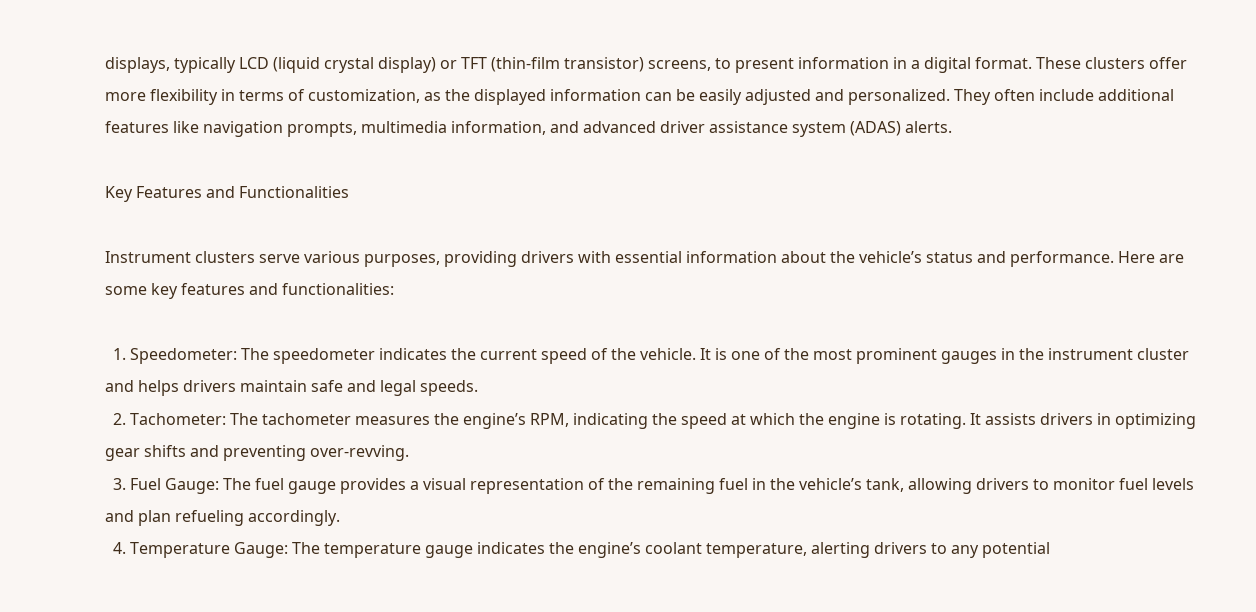displays, typically LCD (liquid crystal display) or TFT (thin-film transistor) screens, to present information in a digital format. These clusters offer more flexibility in terms of customization, as the displayed information can be easily adjusted and personalized. They often include additional features like navigation prompts, multimedia information, and advanced driver assistance system (ADAS) alerts.

Key Features and Functionalities

Instrument clusters serve various purposes, providing drivers with essential information about the vehicle’s status and performance. Here are some key features and functionalities:

  1. Speedometer: The speedometer indicates the current speed of the vehicle. It is one of the most prominent gauges in the instrument cluster and helps drivers maintain safe and legal speeds.
  2. Tachometer: The tachometer measures the engine’s RPM, indicating the speed at which the engine is rotating. It assists drivers in optimizing gear shifts and preventing over-revving.
  3. Fuel Gauge: The fuel gauge provides a visual representation of the remaining fuel in the vehicle’s tank, allowing drivers to monitor fuel levels and plan refueling accordingly.
  4. Temperature Gauge: The temperature gauge indicates the engine’s coolant temperature, alerting drivers to any potential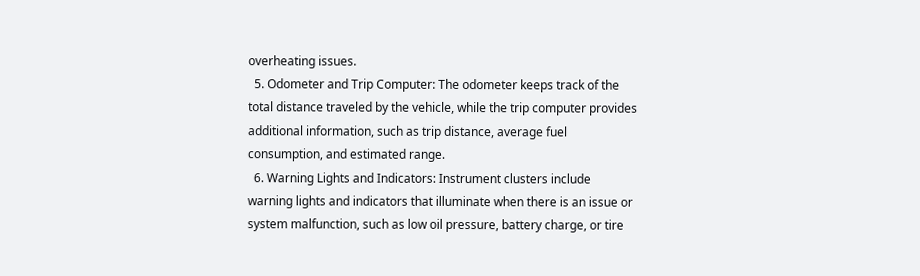overheating issues.
  5. Odometer and Trip Computer: The odometer keeps track of the total distance traveled by the vehicle, while the trip computer provides additional information, such as trip distance, average fuel consumption, and estimated range.
  6. Warning Lights and Indicators: Instrument clusters include warning lights and indicators that illuminate when there is an issue or system malfunction, such as low oil pressure, battery charge, or tire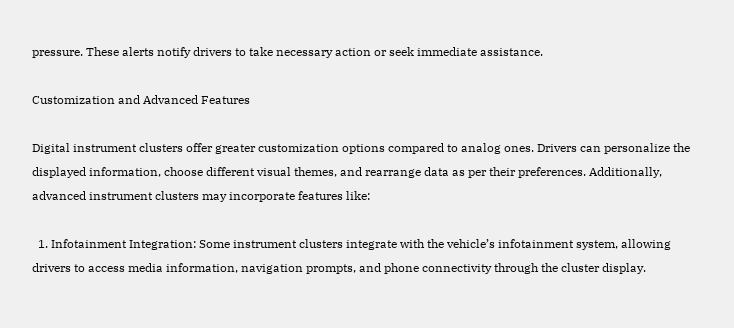pressure. These alerts notify drivers to take necessary action or seek immediate assistance.

Customization and Advanced Features

Digital instrument clusters offer greater customization options compared to analog ones. Drivers can personalize the displayed information, choose different visual themes, and rearrange data as per their preferences. Additionally, advanced instrument clusters may incorporate features like:

  1. Infotainment Integration: Some instrument clusters integrate with the vehicle’s infotainment system, allowing drivers to access media information, navigation prompts, and phone connectivity through the cluster display.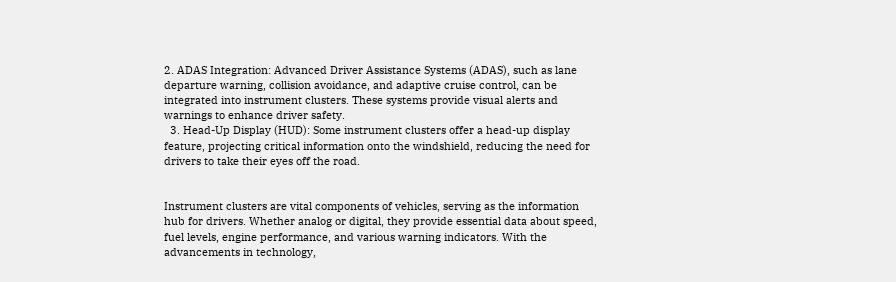2. ADAS Integration: Advanced Driver Assistance Systems (ADAS), such as lane departure warning, collision avoidance, and adaptive cruise control, can be integrated into instrument clusters. These systems provide visual alerts and warnings to enhance driver safety.
  3. Head-Up Display (HUD): Some instrument clusters offer a head-up display feature, projecting critical information onto the windshield, reducing the need for drivers to take their eyes off the road.


Instrument clusters are vital components of vehicles, serving as the information hub for drivers. Whether analog or digital, they provide essential data about speed, fuel levels, engine performance, and various warning indicators. With the advancements in technology,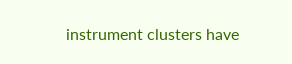instrument clusters have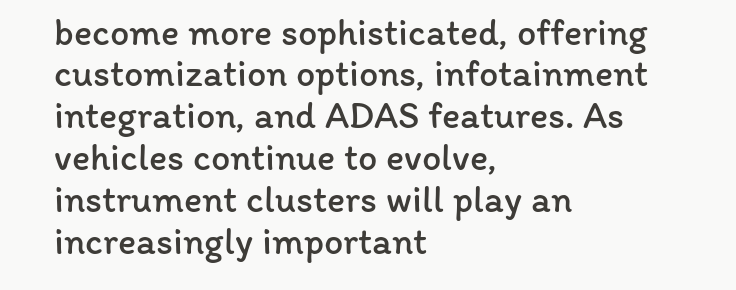become more sophisticated, offering customization options, infotainment integration, and ADAS features. As vehicles continue to evolve, instrument clusters will play an increasingly important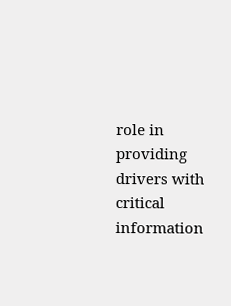role in providing drivers with critical information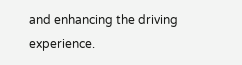and enhancing the driving experience.